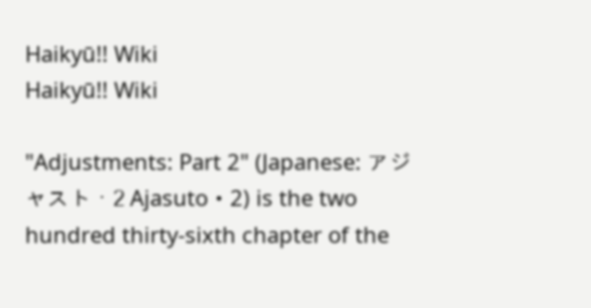Haikyū!! Wiki
Haikyū!! Wiki

"Adjustments: Part 2" (Japanese: アジャスト・2 Ajasuto・2) is the two hundred thirty-sixth chapter of the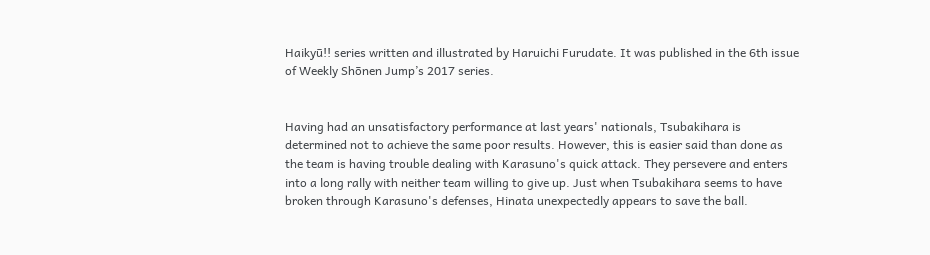Haikyū!! series written and illustrated by Haruichi Furudate. It was published in the 6th issue of Weekly Shōnen Jump’s 2017 series.


Having had an unsatisfactory performance at last years' nationals, Tsubakihara is determined not to achieve the same poor results. However, this is easier said than done as the team is having trouble dealing with Karasuno's quick attack. They persevere and enters into a long rally with neither team willing to give up. Just when Tsubakihara seems to have broken through Karasuno's defenses, Hinata unexpectedly appears to save the ball.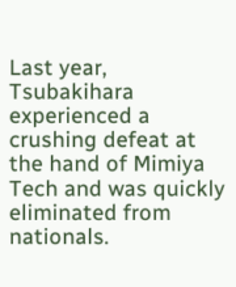Last year, Tsubakihara experienced a crushing defeat at the hand of Mimiya Tech and was quickly eliminated from nationals.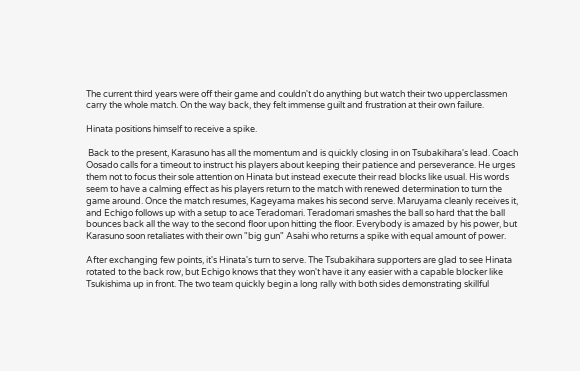The current third years were off their game and couldn't do anything but watch their two upperclassmen carry the whole match. On the way back, they felt immense guilt and frustration at their own failure.

Hinata positions himself to receive a spike.

 Back to the present, Karasuno has all the momentum and is quickly closing in on Tsubakihara's lead. Coach Oosado calls for a timeout to instruct his players about keeping their patience and perseverance. He urges them not to focus their sole attention on Hinata but instead execute their read blocks like usual. His words seem to have a calming effect as his players return to the match with renewed determination to turn the game around. Once the match resumes, Kageyama makes his second serve. Maruyama cleanly receives it, and Echigo follows up with a setup to ace Teradomari. Teradomari smashes the ball so hard that the ball bounces back all the way to the second floor upon hitting the floor. Everybody is amazed by his power, but Karasuno soon retaliates with their own "big gun" Asahi who returns a spike with equal amount of power.

After exchanging few points, it's Hinata's turn to serve. The Tsubakihara supporters are glad to see Hinata rotated to the back row, but Echigo knows that they won't have it any easier with a capable blocker like Tsukishima up in front. The two team quickly begin a long rally with both sides demonstrating skillful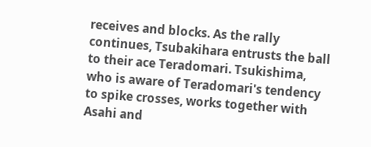receives and blocks. As the rally continues, Tsubakihara entrusts the ball to their ace Teradomari. Tsukishima, who is aware of Teradomari's tendency to spike crosses, works together with Asahi and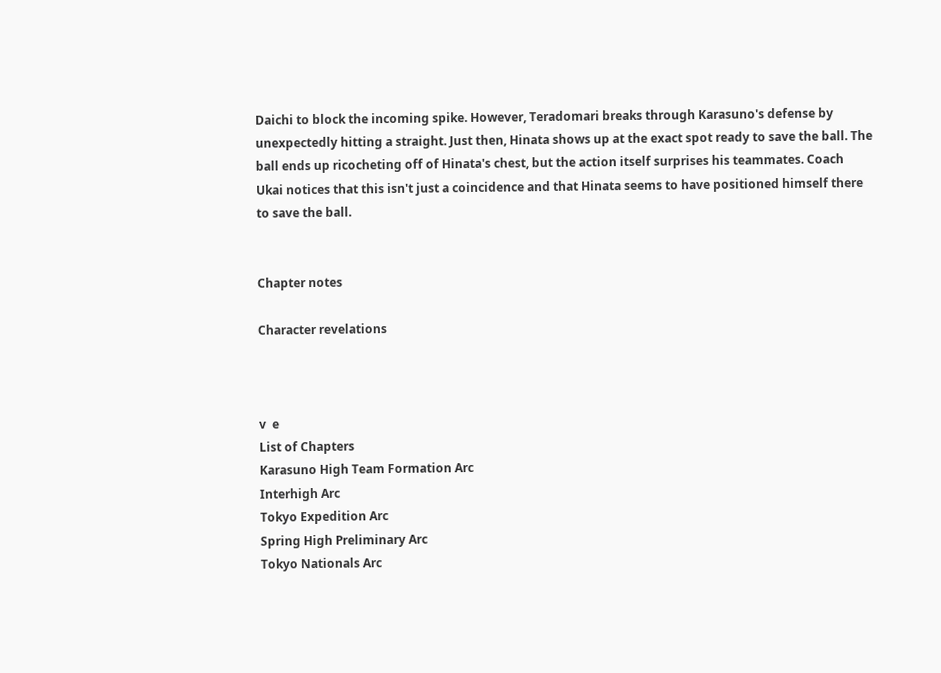Daichi to block the incoming spike. However, Teradomari breaks through Karasuno's defense by unexpectedly hitting a straight. Just then, Hinata shows up at the exact spot ready to save the ball. The ball ends up ricocheting off of Hinata's chest, but the action itself surprises his teammates. Coach Ukai notices that this isn't just a coincidence and that Hinata seems to have positioned himself there to save the ball.


Chapter notes

Character revelations



v  e
List of Chapters
Karasuno High Team Formation Arc
Interhigh Arc
Tokyo Expedition Arc
Spring High Preliminary Arc
Tokyo Nationals Arc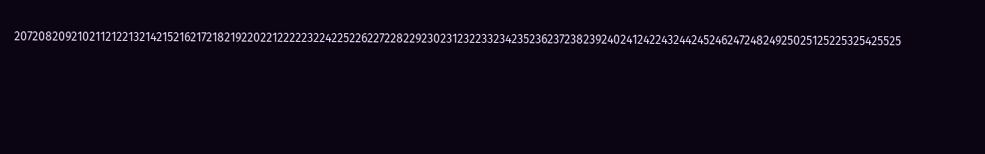20720820921021121221321421521621721821922022122222322422522622722822923023123223323423523623723823924024124224324424524624724824925025125225325425525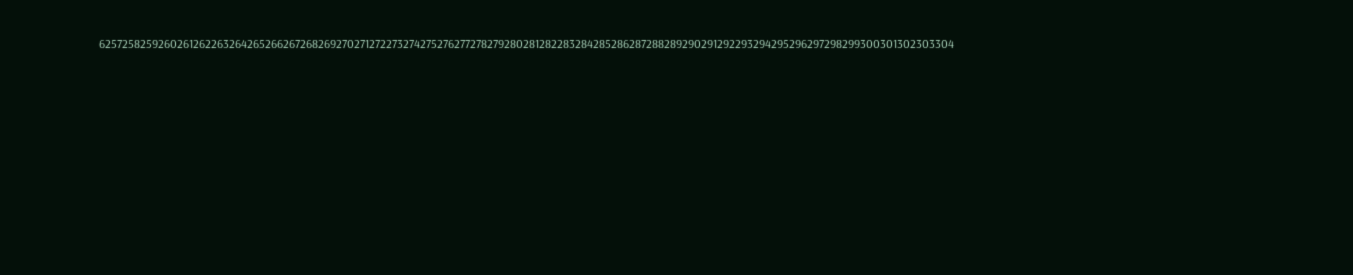6257258259260261262263264265266267268269270271272273274275276277278279280281282283284285286287288289290291292293294295296297298299300301302303304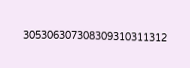305306307308309310311312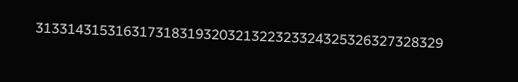313314315316317318319320321322323324325326327328329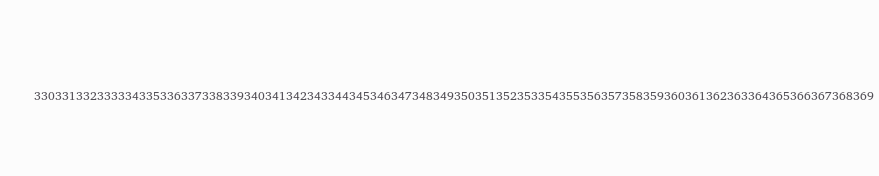330331332333334335336337338339340341342343344345346347348349350351352353354355356357358359360361362363364365366367368369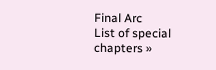Final Arc
List of special chapters »